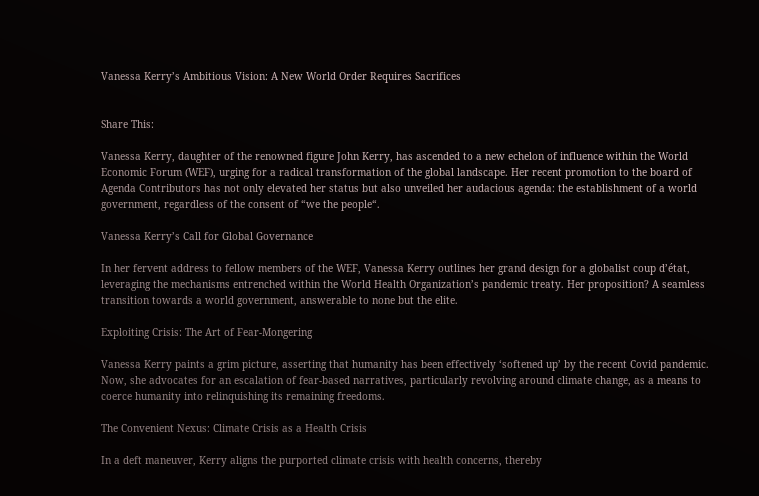Vanessa Kerry’s Ambitious Vision: A New World Order Requires Sacrifices


Share This:

Vanessa Kerry, daughter of the renowned figure John Kerry, has ascended to a new echelon of influence within the World Economic Forum (WEF), urging for a radical transformation of the global landscape. Her recent promotion to the board of Agenda Contributors has not only elevated her status but also unveiled her audacious agenda: the establishment of a world government, regardless of the consent of “we the people“.

Vanessa Kerry’s Call for Global Governance

In her fervent address to fellow members of the WEF, Vanessa Kerry outlines her grand design for a globalist coup d’état, leveraging the mechanisms entrenched within the World Health Organization’s pandemic treaty. Her proposition? A seamless transition towards a world government, answerable to none but the elite.

Exploiting Crisis: The Art of Fear-Mongering

Vanessa Kerry paints a grim picture, asserting that humanity has been effectively ‘softened up’ by the recent Covid pandemic. Now, she advocates for an escalation of fear-based narratives, particularly revolving around climate change, as a means to coerce humanity into relinquishing its remaining freedoms.

The Convenient Nexus: Climate Crisis as a Health Crisis

In a deft maneuver, Kerry aligns the purported climate crisis with health concerns, thereby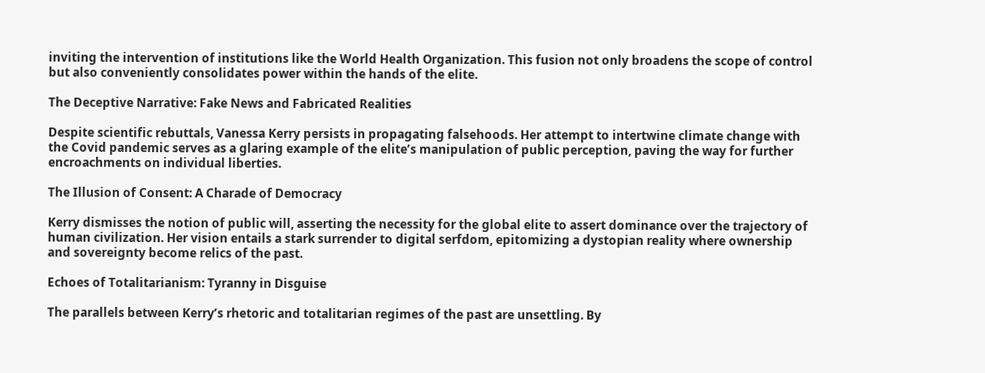inviting the intervention of institutions like the World Health Organization. This fusion not only broadens the scope of control but also conveniently consolidates power within the hands of the elite.

The Deceptive Narrative: Fake News and Fabricated Realities

Despite scientific rebuttals, Vanessa Kerry persists in propagating falsehoods. Her attempt to intertwine climate change with the Covid pandemic serves as a glaring example of the elite’s manipulation of public perception, paving the way for further encroachments on individual liberties.

The Illusion of Consent: A Charade of Democracy

Kerry dismisses the notion of public will, asserting the necessity for the global elite to assert dominance over the trajectory of human civilization. Her vision entails a stark surrender to digital serfdom, epitomizing a dystopian reality where ownership and sovereignty become relics of the past.

Echoes of Totalitarianism: Tyranny in Disguise

The parallels between Kerry’s rhetoric and totalitarian regimes of the past are unsettling. By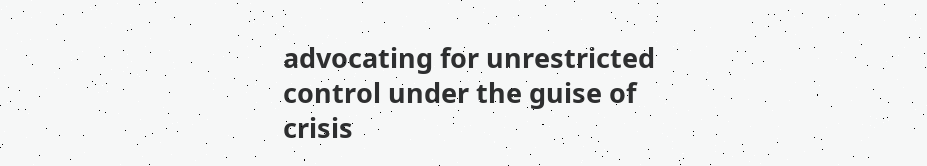advocating for unrestricted control under the guise of crisis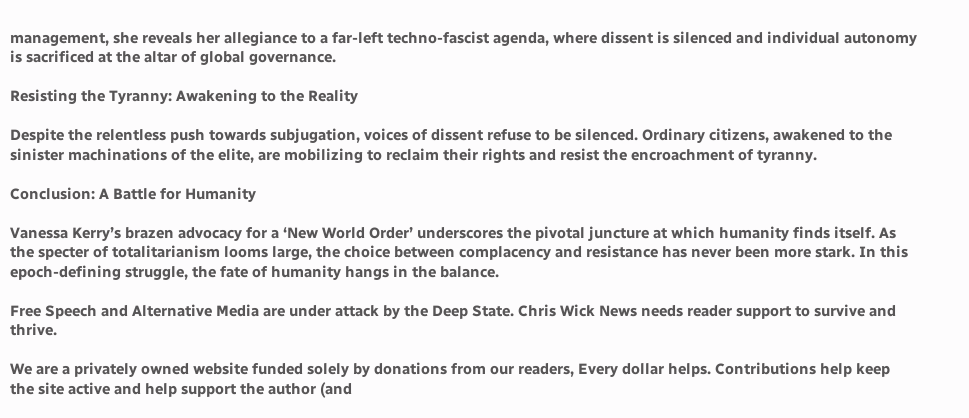management, she reveals her allegiance to a far-left techno-fascist agenda, where dissent is silenced and individual autonomy is sacrificed at the altar of global governance.

Resisting the Tyranny: Awakening to the Reality

Despite the relentless push towards subjugation, voices of dissent refuse to be silenced. Ordinary citizens, awakened to the sinister machinations of the elite, are mobilizing to reclaim their rights and resist the encroachment of tyranny.

Conclusion: A Battle for Humanity

Vanessa Kerry’s brazen advocacy for a ‘New World Order’ underscores the pivotal juncture at which humanity finds itself. As the specter of totalitarianism looms large, the choice between complacency and resistance has never been more stark. In this epoch-defining struggle, the fate of humanity hangs in the balance.

Free Speech and Alternative Media are under attack by the Deep State. Chris Wick News needs reader support to survive and thrive.

We are a privately owned website funded solely by donations from our readers, Every dollar helps. Contributions help keep the site active and help support the author (and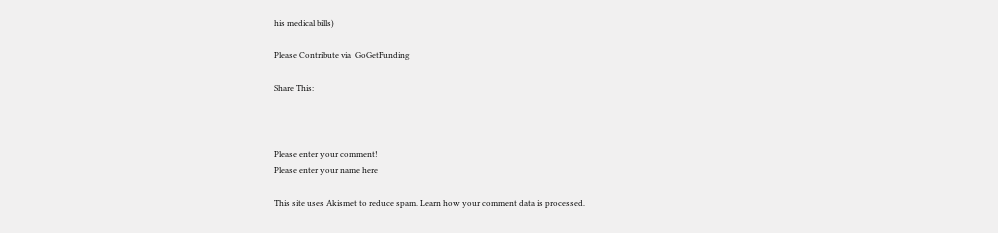his medical bills)

Please Contribute via  GoGetFunding

Share This:



Please enter your comment!
Please enter your name here

This site uses Akismet to reduce spam. Learn how your comment data is processed.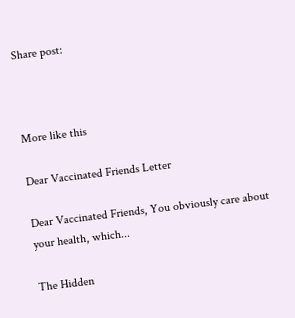Share post:



More like this

Dear Vaccinated Friends Letter

Dear Vaccinated Friends, You obviously care about your health, which...

The Hidden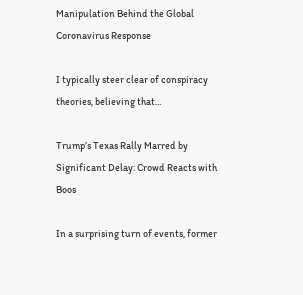Manipulation Behind the Global Coronavirus Response

I typically steer clear of conspiracy theories, believing that...

Trump’s Texas Rally Marred by Significant Delay: Crowd Reacts with Boos

In a surprising turn of events, former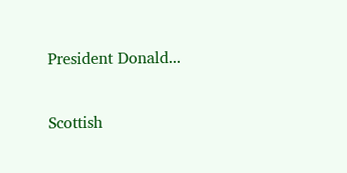President Donald...

Scottish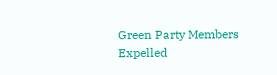Green Party Members Expelled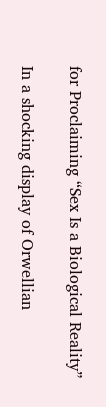for Proclaiming “Sex Is a Biological Reality”

In a shocking display of Orwellian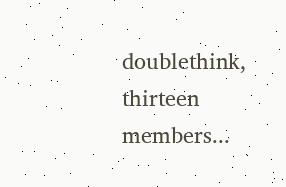doublethink, thirteen members...